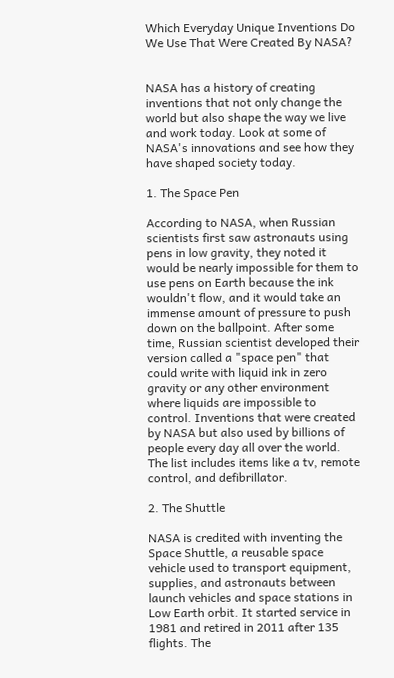Which Everyday Unique Inventions Do We Use That Were Created By NASA?


NASA has a history of creating inventions that not only change the world but also shape the way we live and work today. Look at some of NASA's innovations and see how they have shaped society today.

1. The Space Pen

According to NASA, when Russian scientists first saw astronauts using pens in low gravity, they noted it would be nearly impossible for them to use pens on Earth because the ink wouldn't flow, and it would take an immense amount of pressure to push down on the ballpoint. After some time, Russian scientist developed their version called a "space pen" that could write with liquid ink in zero gravity or any other environment where liquids are impossible to control. Inventions that were created by NASA but also used by billions of people every day all over the world. The list includes items like a tv, remote control, and defibrillator.

2. The Shuttle

NASA is credited with inventing the Space Shuttle, a reusable space vehicle used to transport equipment, supplies, and astronauts between launch vehicles and space stations in Low Earth orbit. It started service in 1981 and retired in 2011 after 135 flights. The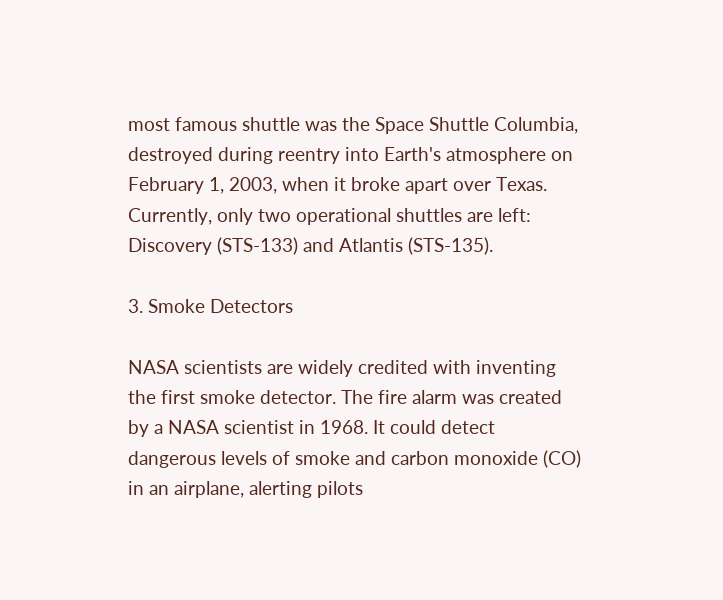most famous shuttle was the Space Shuttle Columbia, destroyed during reentry into Earth's atmosphere on February 1, 2003, when it broke apart over Texas. Currently, only two operational shuttles are left: Discovery (STS-133) and Atlantis (STS-135).

3. Smoke Detectors

NASA scientists are widely credited with inventing the first smoke detector. The fire alarm was created by a NASA scientist in 1968. It could detect dangerous levels of smoke and carbon monoxide (CO) in an airplane, alerting pilots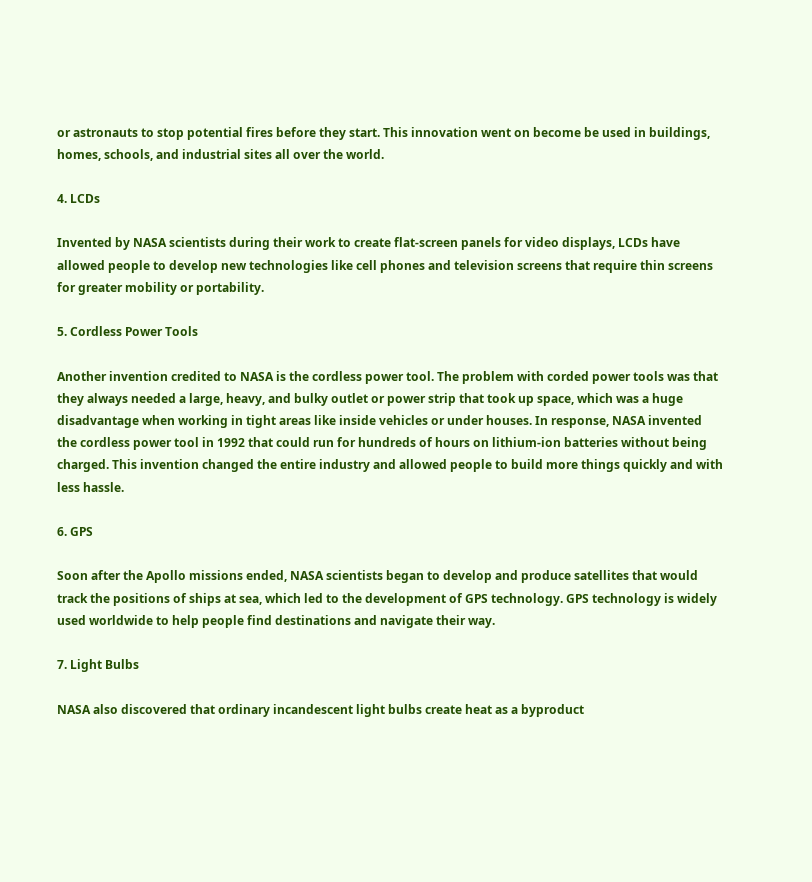or astronauts to stop potential fires before they start. This innovation went on become be used in buildings, homes, schools, and industrial sites all over the world.

4. LCDs

Invented by NASA scientists during their work to create flat-screen panels for video displays, LCDs have allowed people to develop new technologies like cell phones and television screens that require thin screens for greater mobility or portability.

5. Cordless Power Tools

Another invention credited to NASA is the cordless power tool. The problem with corded power tools was that they always needed a large, heavy, and bulky outlet or power strip that took up space, which was a huge disadvantage when working in tight areas like inside vehicles or under houses. In response, NASA invented the cordless power tool in 1992 that could run for hundreds of hours on lithium-ion batteries without being charged. This invention changed the entire industry and allowed people to build more things quickly and with less hassle.

6. GPS

Soon after the Apollo missions ended, NASA scientists began to develop and produce satellites that would track the positions of ships at sea, which led to the development of GPS technology. GPS technology is widely used worldwide to help people find destinations and navigate their way.

7. Light Bulbs

NASA also discovered that ordinary incandescent light bulbs create heat as a byproduct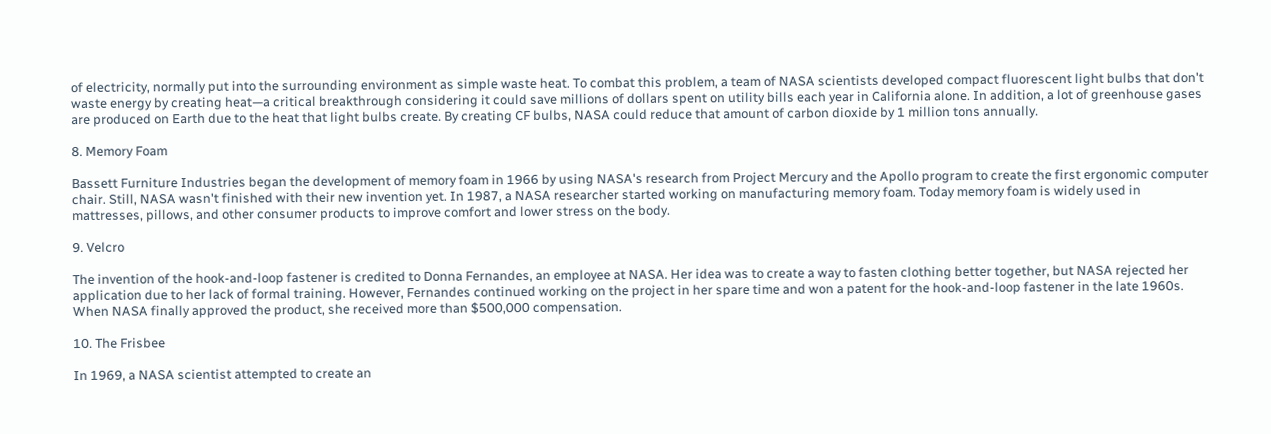of electricity, normally put into the surrounding environment as simple waste heat. To combat this problem, a team of NASA scientists developed compact fluorescent light bulbs that don't waste energy by creating heat—a critical breakthrough considering it could save millions of dollars spent on utility bills each year in California alone. In addition, a lot of greenhouse gases are produced on Earth due to the heat that light bulbs create. By creating CF bulbs, NASA could reduce that amount of carbon dioxide by 1 million tons annually.

8. Memory Foam

Bassett Furniture Industries began the development of memory foam in 1966 by using NASA's research from Project Mercury and the Apollo program to create the first ergonomic computer chair. Still, NASA wasn't finished with their new invention yet. In 1987, a NASA researcher started working on manufacturing memory foam. Today memory foam is widely used in mattresses, pillows, and other consumer products to improve comfort and lower stress on the body.

9. Velcro

The invention of the hook-and-loop fastener is credited to Donna Fernandes, an employee at NASA. Her idea was to create a way to fasten clothing better together, but NASA rejected her application due to her lack of formal training. However, Fernandes continued working on the project in her spare time and won a patent for the hook-and-loop fastener in the late 1960s. When NASA finally approved the product, she received more than $500,000 compensation.

10. The Frisbee

In 1969, a NASA scientist attempted to create an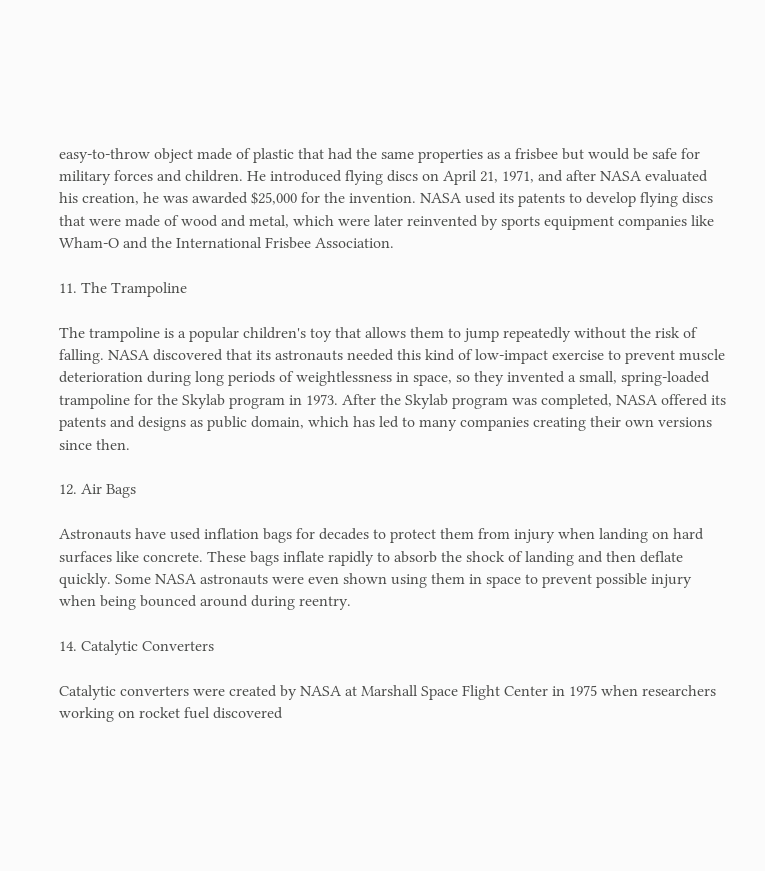easy-to-throw object made of plastic that had the same properties as a frisbee but would be safe for military forces and children. He introduced flying discs on April 21, 1971, and after NASA evaluated his creation, he was awarded $25,000 for the invention. NASA used its patents to develop flying discs that were made of wood and metal, which were later reinvented by sports equipment companies like Wham-O and the International Frisbee Association.

11. The Trampoline

The trampoline is a popular children's toy that allows them to jump repeatedly without the risk of falling. NASA discovered that its astronauts needed this kind of low-impact exercise to prevent muscle deterioration during long periods of weightlessness in space, so they invented a small, spring-loaded trampoline for the Skylab program in 1973. After the Skylab program was completed, NASA offered its patents and designs as public domain, which has led to many companies creating their own versions since then.

12. Air Bags

Astronauts have used inflation bags for decades to protect them from injury when landing on hard surfaces like concrete. These bags inflate rapidly to absorb the shock of landing and then deflate quickly. Some NASA astronauts were even shown using them in space to prevent possible injury when being bounced around during reentry.

14. Catalytic Converters

Catalytic converters were created by NASA at Marshall Space Flight Center in 1975 when researchers working on rocket fuel discovered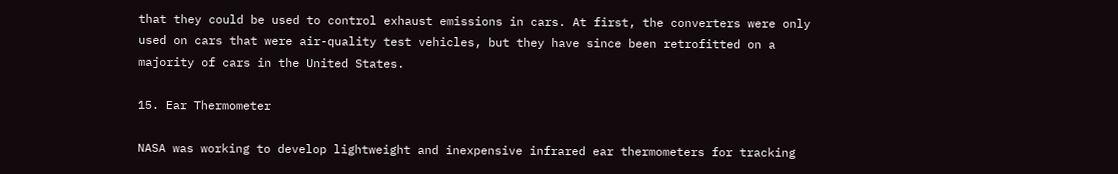that they could be used to control exhaust emissions in cars. At first, the converters were only used on cars that were air-quality test vehicles, but they have since been retrofitted on a majority of cars in the United States.

15. Ear Thermometer

NASA was working to develop lightweight and inexpensive infrared ear thermometers for tracking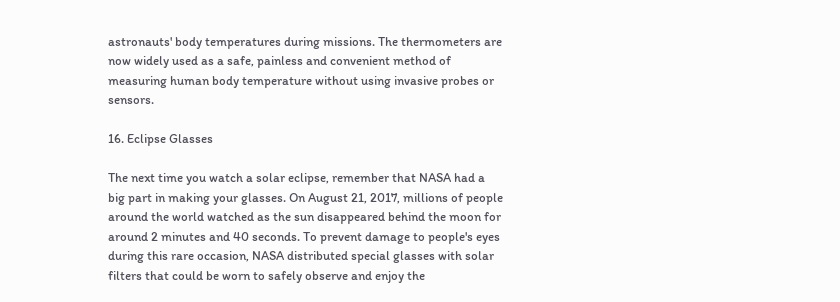astronauts' body temperatures during missions. The thermometers are now widely used as a safe, painless and convenient method of measuring human body temperature without using invasive probes or sensors.

16. Eclipse Glasses

The next time you watch a solar eclipse, remember that NASA had a big part in making your glasses. On August 21, 2017, millions of people around the world watched as the sun disappeared behind the moon for around 2 minutes and 40 seconds. To prevent damage to people's eyes during this rare occasion, NASA distributed special glasses with solar filters that could be worn to safely observe and enjoy the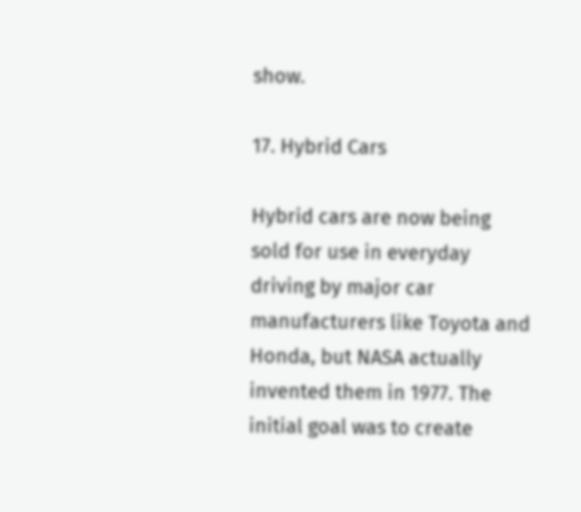show.

17. Hybrid Cars

Hybrid cars are now being sold for use in everyday driving by major car manufacturers like Toyota and Honda, but NASA actually invented them in 1977. The initial goal was to create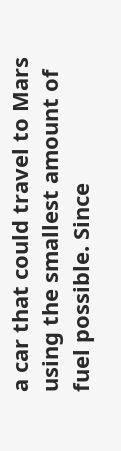a car that could travel to Mars using the smallest amount of fuel possible. Since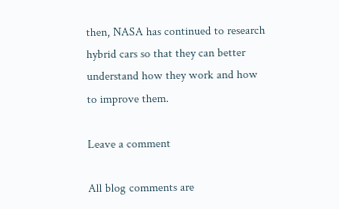then, NASA has continued to research hybrid cars so that they can better understand how they work and how to improve them.

Leave a comment

All blog comments are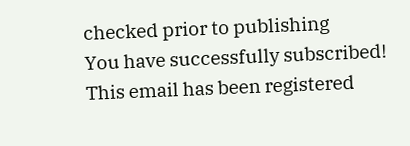checked prior to publishing
You have successfully subscribed!
This email has been registered